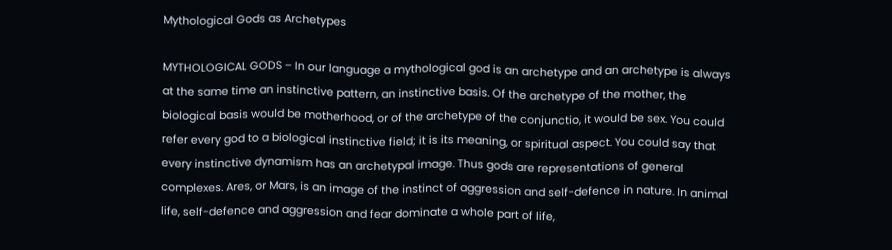Mythological Gods as Archetypes

MYTHOLOGICAL GODS – In our language a mythological god is an archetype and an archetype is always at the same time an instinctive pattern, an instinctive basis. Of the archetype of the mother, the biological basis would be motherhood, or of the archetype of the conjunctio, it would be sex. You could refer every god to a biological instinctive field; it is its meaning, or spiritual aspect. You could say that every instinctive dynamism has an archetypal image. Thus gods are representations of general complexes. Ares, or Mars, is an image of the instinct of aggression and self-defence in nature. In animal life, self-defence and aggression and fear dominate a whole part of life,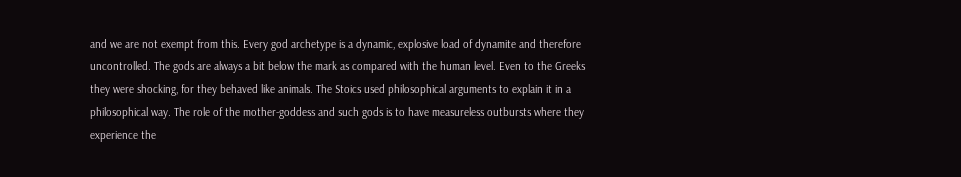and we are not exempt from this. Every god archetype is a dynamic, explosive load of dynamite and therefore uncontrolled. The gods are always a bit below the mark as compared with the human level. Even to the Greeks they were shocking, for they behaved like animals. The Stoics used philosophical arguments to explain it in a philosophical way. The role of the mother-goddess and such gods is to have measureless outbursts where they experience the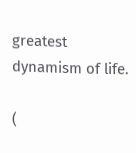greatest dynamism of life.

(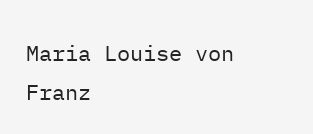Maria Louise von Franz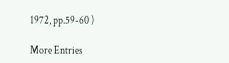1972, pp.59-60 )

More Entries